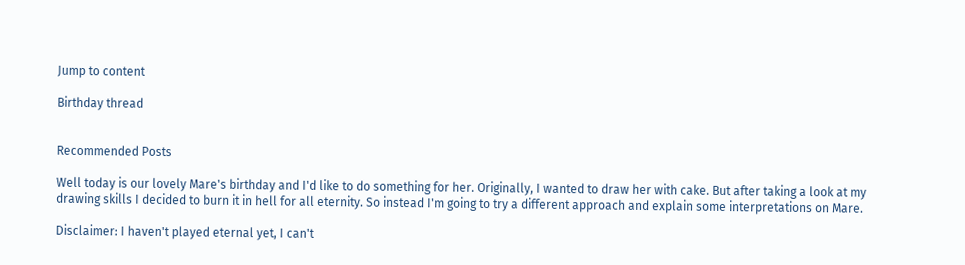Jump to content

Birthday thread


Recommended Posts

Well today is our lovely Mare's birthday and I'd like to do something for her. Originally, I wanted to draw her with cake. But after taking a look at my drawing skills I decided to burn it in hell for all eternity. So instead I'm going to try a different approach and explain some interpretations on Mare.

Disclaimer: I haven't played eternal yet, I can't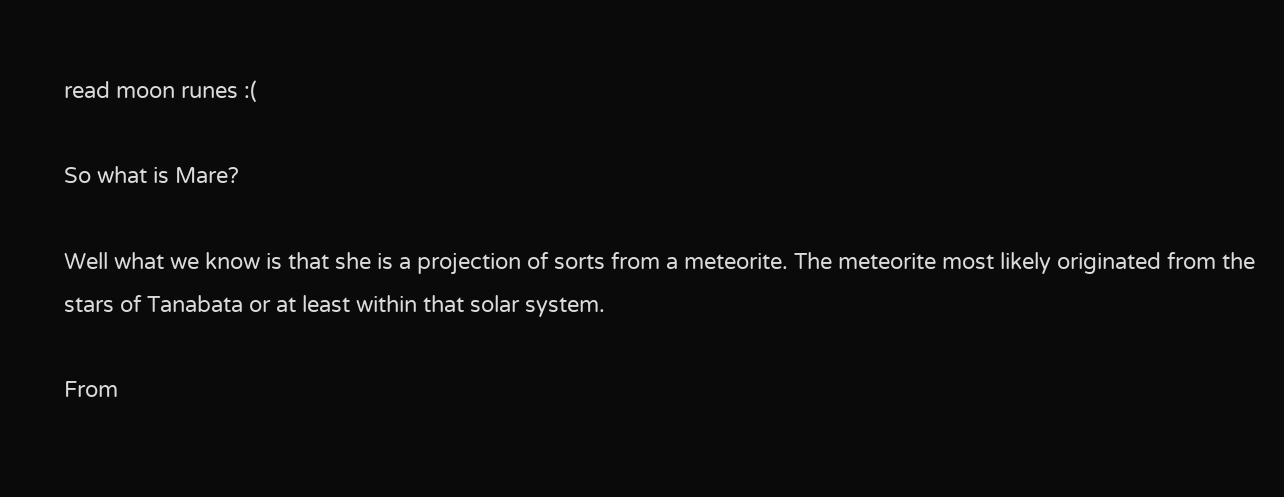read moon runes :(

So what is Mare?

Well what we know is that she is a projection of sorts from a meteorite. The meteorite most likely originated from the stars of Tanabata or at least within that solar system.

From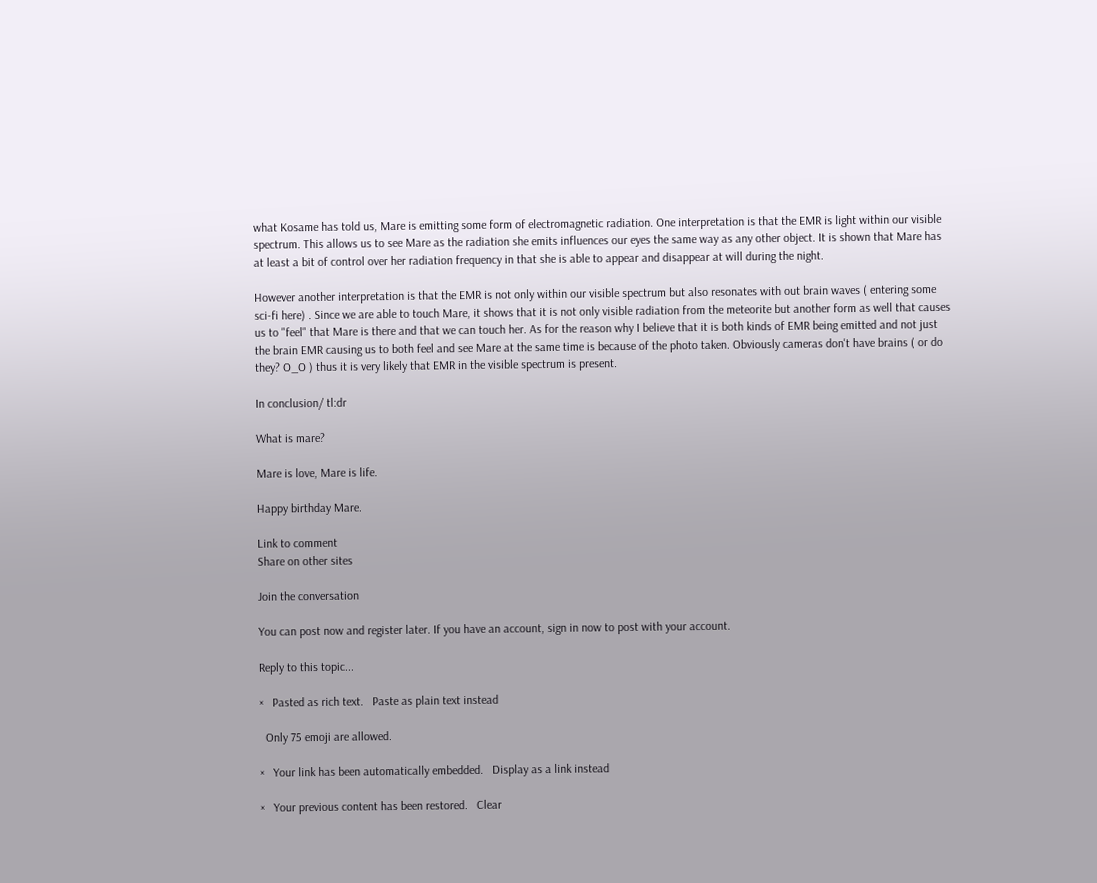what Kosame has told us, Mare is emitting some form of electromagnetic radiation. One interpretation is that the EMR is light within our visible spectrum. This allows us to see Mare as the radiation she emits influences our eyes the same way as any other object. It is shown that Mare has at least a bit of control over her radiation frequency in that she is able to appear and disappear at will during the night.

However another interpretation is that the EMR is not only within our visible spectrum but also resonates with out brain waves ( entering some sci-fi here) . Since we are able to touch Mare, it shows that it is not only visible radiation from the meteorite but another form as well that causes us to "feel" that Mare is there and that we can touch her. As for the reason why I believe that it is both kinds of EMR being emitted and not just the brain EMR causing us to both feel and see Mare at the same time is because of the photo taken. Obviously cameras don't have brains ( or do they? O_O ) thus it is very likely that EMR in the visible spectrum is present.

In conclusion/ tl:dr

What is mare?

Mare is love, Mare is life.

Happy birthday Mare.

Link to comment
Share on other sites

Join the conversation

You can post now and register later. If you have an account, sign in now to post with your account.

Reply to this topic...

×   Pasted as rich text.   Paste as plain text instead

  Only 75 emoji are allowed.

×   Your link has been automatically embedded.   Display as a link instead

×   Your previous content has been restored.   Clear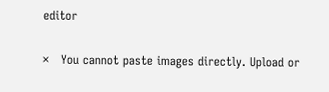editor

×   You cannot paste images directly. Upload or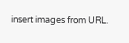insert images from URL.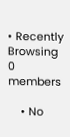• Recently Browsing   0 members

    • No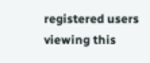registered users viewing this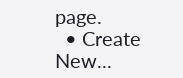page.
  • Create New...